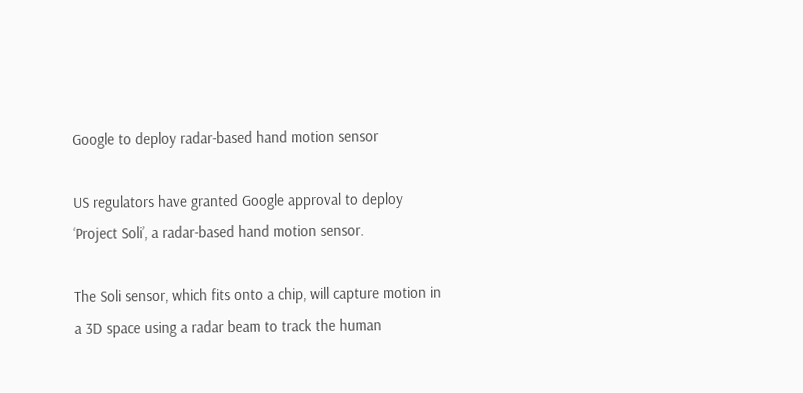Google to deploy radar-based hand motion sensor

US regulators have granted Google approval to deploy ‘Project Soli’, a radar-based hand motion sensor.

The Soli sensor, which fits onto a chip, will capture motion in a 3D space using a radar beam to track the human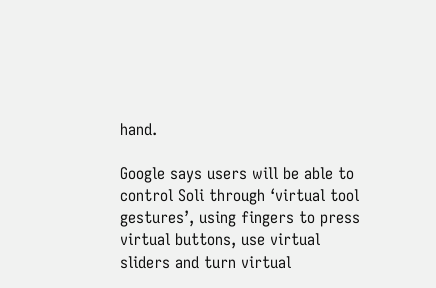hand.

Google says users will be able to control Soli through ‘virtual tool gestures’, using fingers to press virtual buttons, use virtual sliders and turn virtual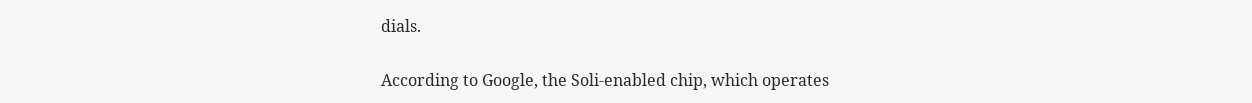dials.

According to Google, the Soli-enabled chip, which operates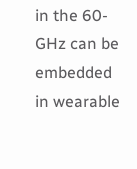in the 60-GHz can be embedded in wearable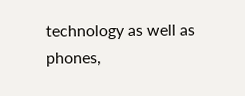technology as well as phones,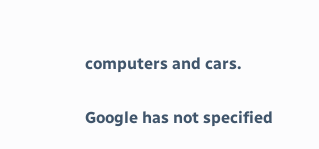computers and cars.

Google has not specified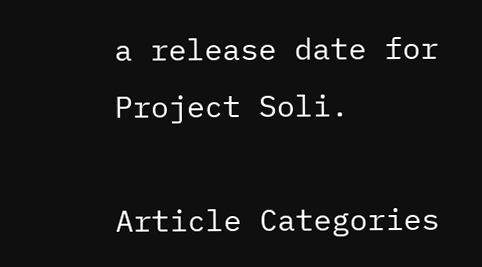a release date for Project Soli.

Article Categories